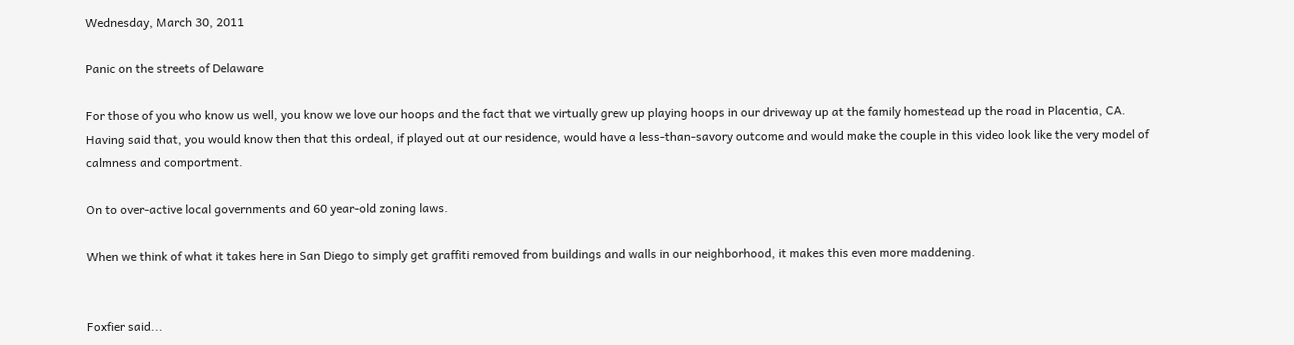Wednesday, March 30, 2011

Panic on the streets of Delaware

For those of you who know us well, you know we love our hoops and the fact that we virtually grew up playing hoops in our driveway up at the family homestead up the road in Placentia, CA. Having said that, you would know then that this ordeal, if played out at our residence, would have a less-than-savory outcome and would make the couple in this video look like the very model of calmness and comportment.

On to over-active local governments and 60 year-old zoning laws.

When we think of what it takes here in San Diego to simply get graffiti removed from buildings and walls in our neighborhood, it makes this even more maddening.


Foxfier said...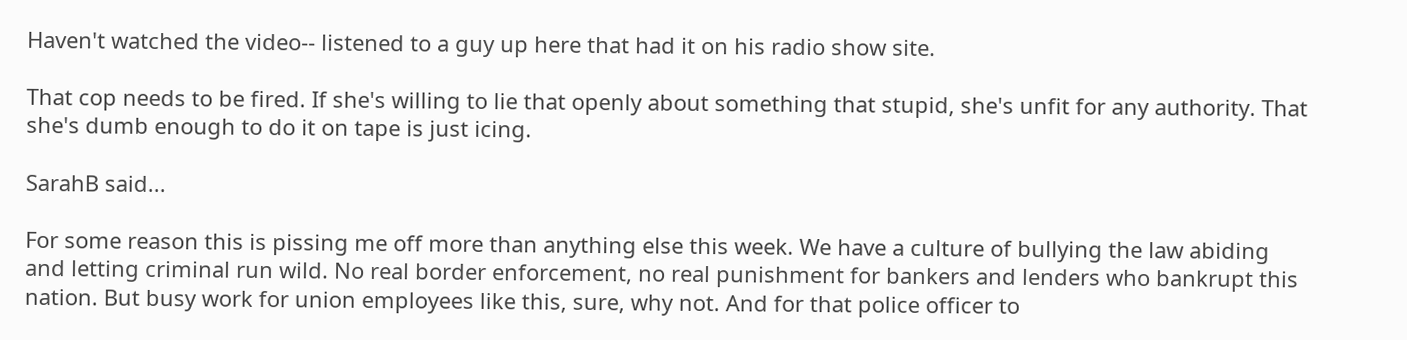Haven't watched the video-- listened to a guy up here that had it on his radio show site.

That cop needs to be fired. If she's willing to lie that openly about something that stupid, she's unfit for any authority. That she's dumb enough to do it on tape is just icing.

SarahB said...

For some reason this is pissing me off more than anything else this week. We have a culture of bullying the law abiding and letting criminal run wild. No real border enforcement, no real punishment for bankers and lenders who bankrupt this nation. But busy work for union employees like this, sure, why not. And for that police officer to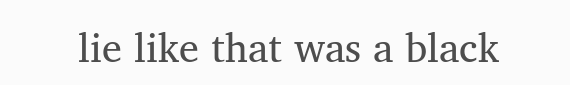lie like that was a black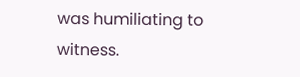was humiliating to witness.